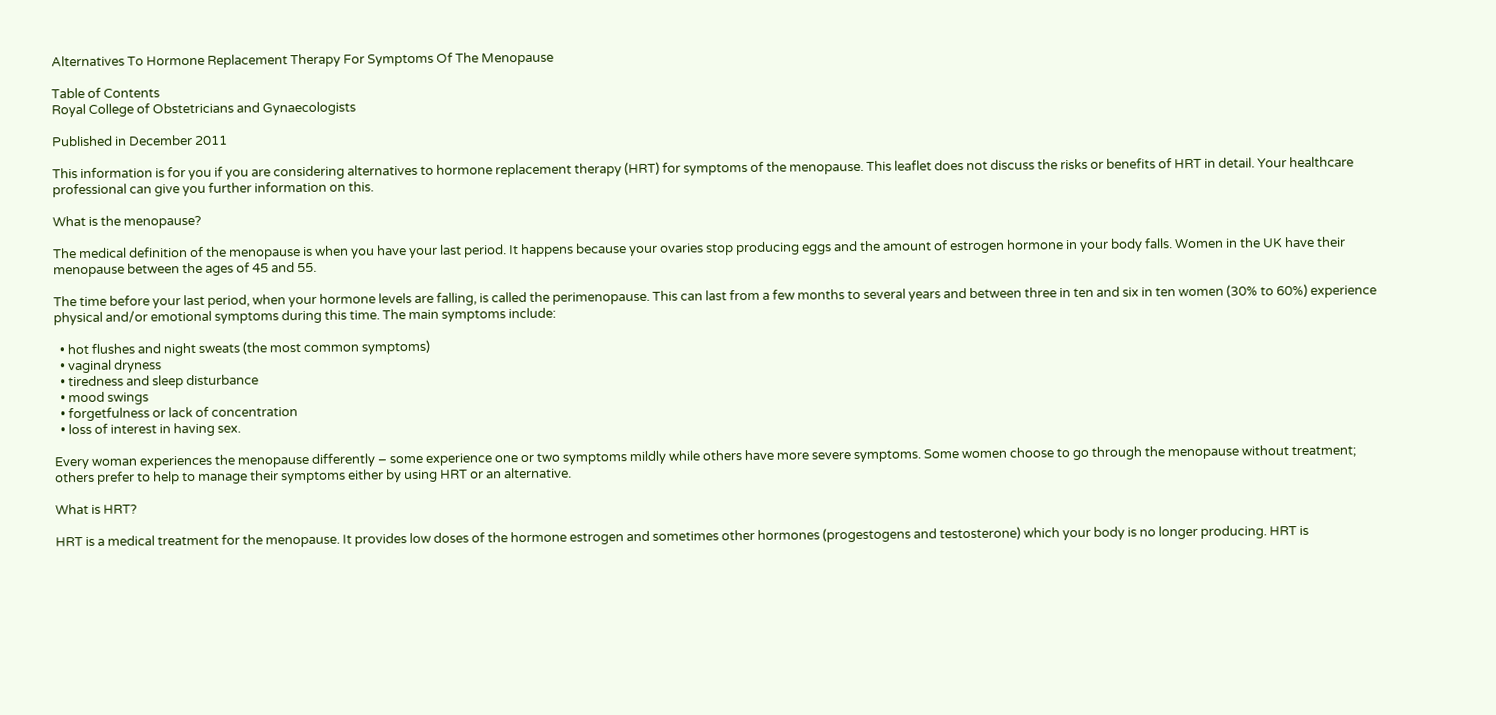Alternatives To Hormone Replacement Therapy For Symptoms Of The Menopause

Table of Contents
Royal College of Obstetricians and Gynaecologists

Published in December 2011

This information is for you if you are considering alternatives to hormone replacement therapy (HRT) for symptoms of the menopause. This leaflet does not discuss the risks or benefits of HRT in detail. Your healthcare professional can give you further information on this.

What is the menopause?

The medical definition of the menopause is when you have your last period. It happens because your ovaries stop producing eggs and the amount of estrogen hormone in your body falls. Women in the UK have their menopause between the ages of 45 and 55.

The time before your last period, when your hormone levels are falling, is called the perimenopause. This can last from a few months to several years and between three in ten and six in ten women (30% to 60%) experience physical and/or emotional symptoms during this time. The main symptoms include:

  • hot flushes and night sweats (the most common symptoms)
  • vaginal dryness
  • tiredness and sleep disturbance
  • mood swings
  • forgetfulness or lack of concentration
  • loss of interest in having sex.

Every woman experiences the menopause differently – some experience one or two symptoms mildly while others have more severe symptoms. Some women choose to go through the menopause without treatment; others prefer to help to manage their symptoms either by using HRT or an alternative.

What is HRT?

HRT is a medical treatment for the menopause. It provides low doses of the hormone estrogen and sometimes other hormones (progestogens and testosterone) which your body is no longer producing. HRT is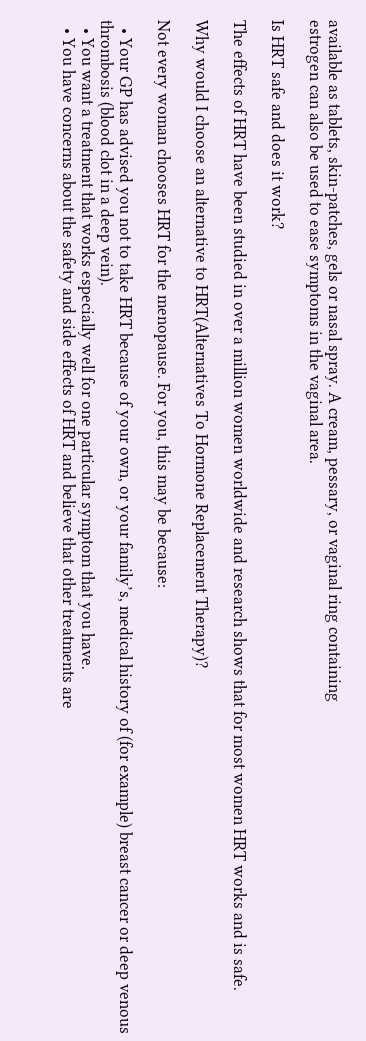available as tablets, skin-patches, gels or nasal spray. A cream, pessary, or vaginal ring containing
estrogen can also be used to ease symptoms in the vaginal area.

Is HRT safe and does it work?

The effects of HRT have been studied in over a million women worldwide and research shows that for most women HRT works and is safe.

Why would I choose an alternative to HRT(Alternatives To Hormone Replacement Therapy)?

Not every woman chooses HRT for the menopause. For you, this may be because:

  • Your GP has advised you not to take HRT because of your own, or your family’s, medical history of (for example) breast cancer or deep venous thrombosis (blood clot in a deep vein).
  • You want a treatment that works especially well for one particular symptom that you have.
  • You have concerns about the safety and side effects of HRT and believe that other treatments are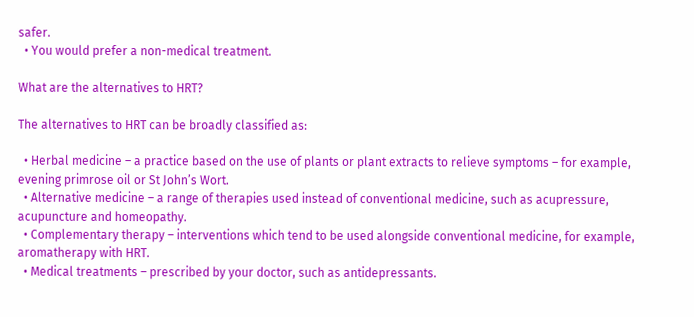safer.
  • You would prefer a non-medical treatment.

What are the alternatives to HRT?

The alternatives to HRT can be broadly classified as:

  • Herbal medicine – a practice based on the use of plants or plant extracts to relieve symptoms – for example, evening primrose oil or St John’s Wort.
  • Alternative medicine – a range of therapies used instead of conventional medicine, such as acupressure, acupuncture and homeopathy.
  • Complementary therapy – interventions which tend to be used alongside conventional medicine, for example, aromatherapy with HRT.
  • Medical treatments – prescribed by your doctor, such as antidepressants.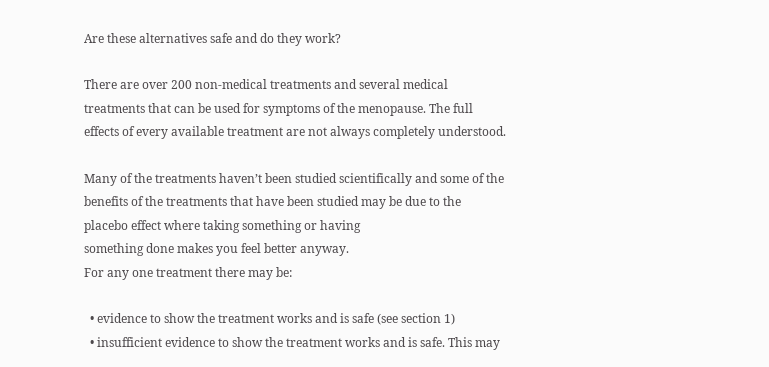Are these alternatives safe and do they work?

There are over 200 non-medical treatments and several medical treatments that can be used for symptoms of the menopause. The full effects of every available treatment are not always completely understood.

Many of the treatments haven’t been studied scientifically and some of the benefits of the treatments that have been studied may be due to the placebo effect where taking something or having
something done makes you feel better anyway.
For any one treatment there may be:

  • evidence to show the treatment works and is safe (see section 1)
  • insufficient evidence to show the treatment works and is safe. This may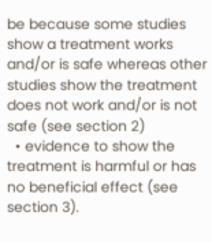be because some studies show a treatment works and/or is safe whereas other studies show the treatment does not work and/or is not safe (see section 2)
  • evidence to show the treatment is harmful or has no beneficial effect (see section 3).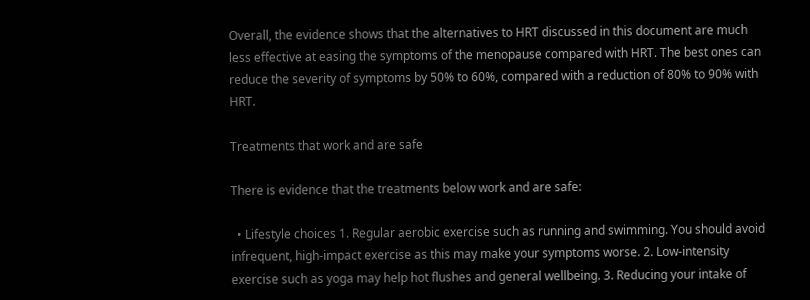Overall, the evidence shows that the alternatives to HRT discussed in this document are much less effective at easing the symptoms of the menopause compared with HRT. The best ones can reduce the severity of symptoms by 50% to 60%, compared with a reduction of 80% to 90% with HRT.

Treatments that work and are safe

There is evidence that the treatments below work and are safe:

  • Lifestyle choices 1. Regular aerobic exercise such as running and swimming. You should avoid infrequent, high-impact exercise as this may make your symptoms worse. 2. Low-intensity exercise such as yoga may help hot flushes and general wellbeing. 3. Reducing your intake of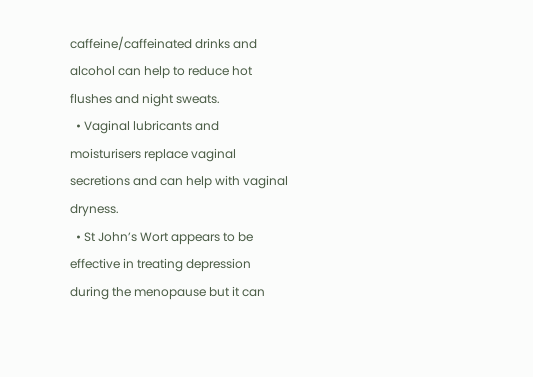caffeine/caffeinated drinks and alcohol can help to reduce hot flushes and night sweats.
  • Vaginal lubricants and moisturisers replace vaginal secretions and can help with vaginal dryness.
  • St John’s Wort appears to be effective in treating depression during the menopause but it can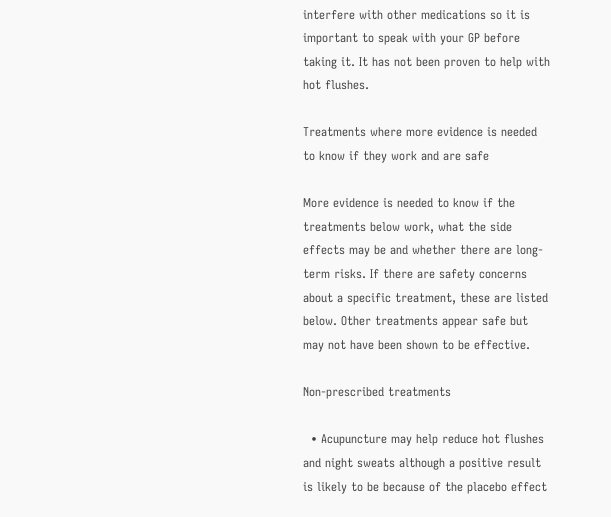interfere with other medications so it is important to speak with your GP before taking it. It has not been proven to help with hot flushes.

Treatments where more evidence is needed to know if they work and are safe

More evidence is needed to know if the treatments below work, what the side effects may be and whether there are long-term risks. If there are safety concerns about a specific treatment, these are listed below. Other treatments appear safe but may not have been shown to be effective.

Non-prescribed treatments

  • Acupuncture may help reduce hot flushes and night sweats although a positive result is likely to be because of the placebo effect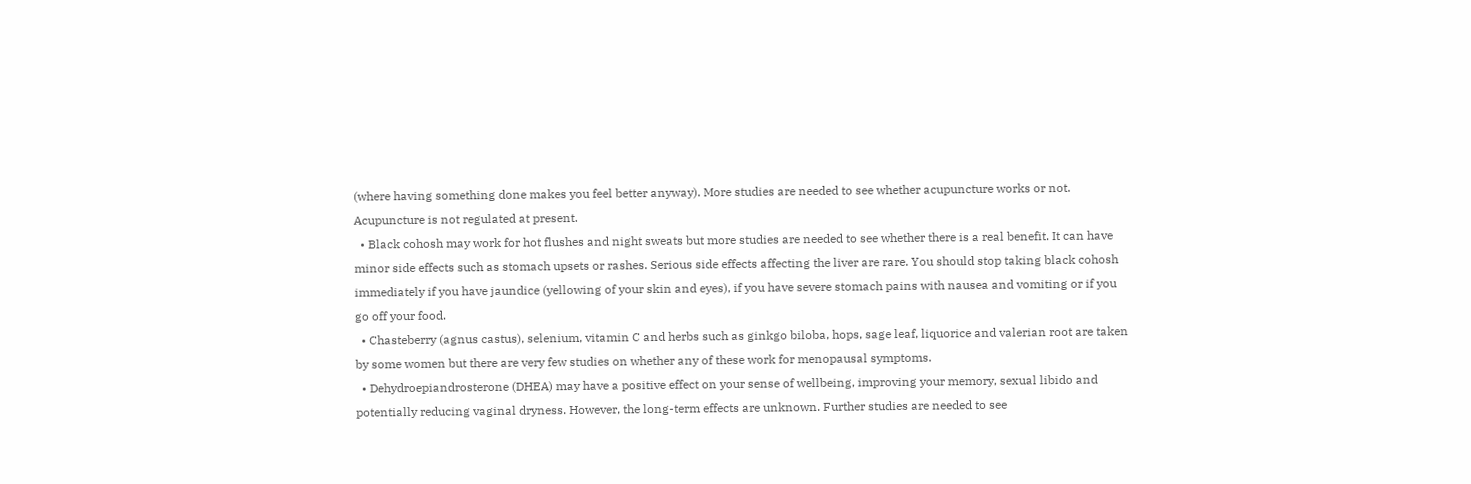(where having something done makes you feel better anyway). More studies are needed to see whether acupuncture works or not. Acupuncture is not regulated at present.
  • Black cohosh may work for hot flushes and night sweats but more studies are needed to see whether there is a real benefit. It can have minor side effects such as stomach upsets or rashes. Serious side effects affecting the liver are rare. You should stop taking black cohosh immediately if you have jaundice (yellowing of your skin and eyes), if you have severe stomach pains with nausea and vomiting or if you go off your food.
  • Chasteberry (agnus castus), selenium, vitamin C and herbs such as ginkgo biloba, hops, sage leaf, liquorice and valerian root are taken by some women but there are very few studies on whether any of these work for menopausal symptoms.
  • Dehydroepiandrosterone (DHEA) may have a positive effect on your sense of wellbeing, improving your memory, sexual libido and potentially reducing vaginal dryness. However, the long-term effects are unknown. Further studies are needed to see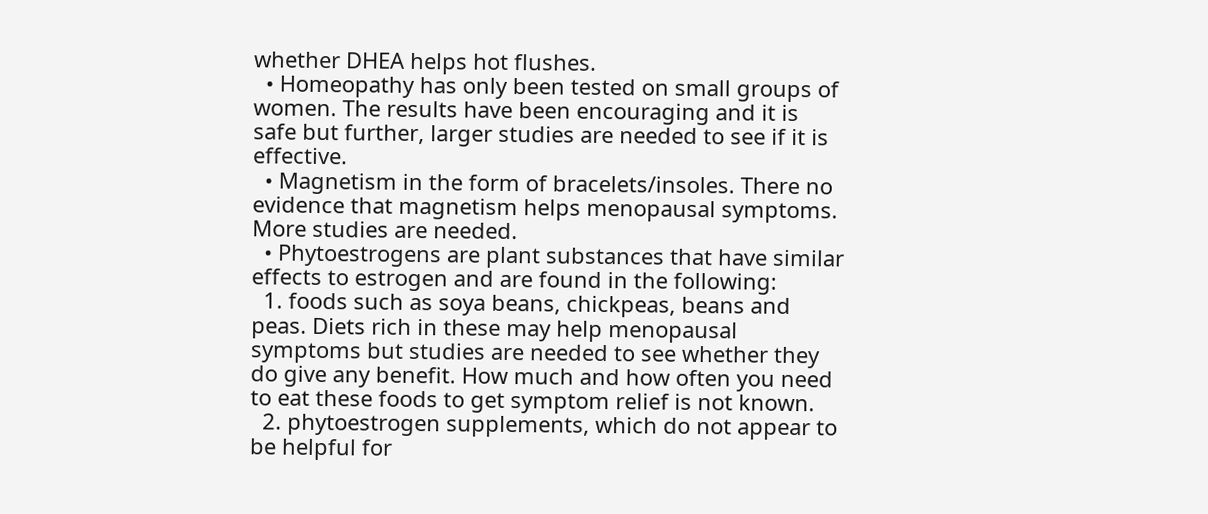whether DHEA helps hot flushes.
  • Homeopathy has only been tested on small groups of women. The results have been encouraging and it is safe but further, larger studies are needed to see if it is effective.
  • Magnetism in the form of bracelets/insoles. There no evidence that magnetism helps menopausal symptoms. More studies are needed.
  • Phytoestrogens are plant substances that have similar effects to estrogen and are found in the following:
  1. foods such as soya beans, chickpeas, beans and peas. Diets rich in these may help menopausal symptoms but studies are needed to see whether they do give any benefit. How much and how often you need to eat these foods to get symptom relief is not known.
  2. phytoestrogen supplements, which do not appear to be helpful for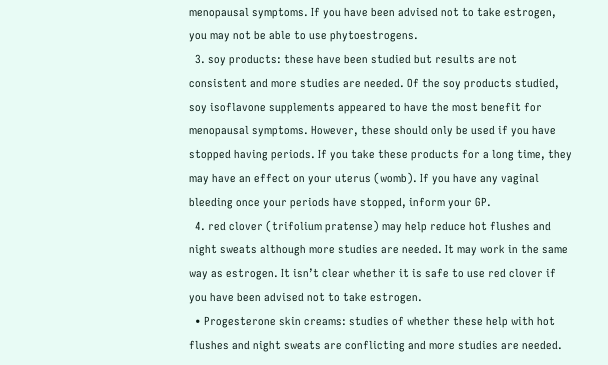menopausal symptoms. If you have been advised not to take estrogen, you may not be able to use phytoestrogens.
  3. soy products: these have been studied but results are not consistent and more studies are needed. Of the soy products studied, soy isoflavone supplements appeared to have the most benefit for menopausal symptoms. However, these should only be used if you have stopped having periods. If you take these products for a long time, they may have an effect on your uterus (womb). If you have any vaginal bleeding once your periods have stopped, inform your GP.
  4. red clover (trifolium pratense) may help reduce hot flushes and night sweats although more studies are needed. It may work in the same way as estrogen. It isn’t clear whether it is safe to use red clover if you have been advised not to take estrogen.
  • Progesterone skin creams: studies of whether these help with hot flushes and night sweats are conflicting and more studies are needed.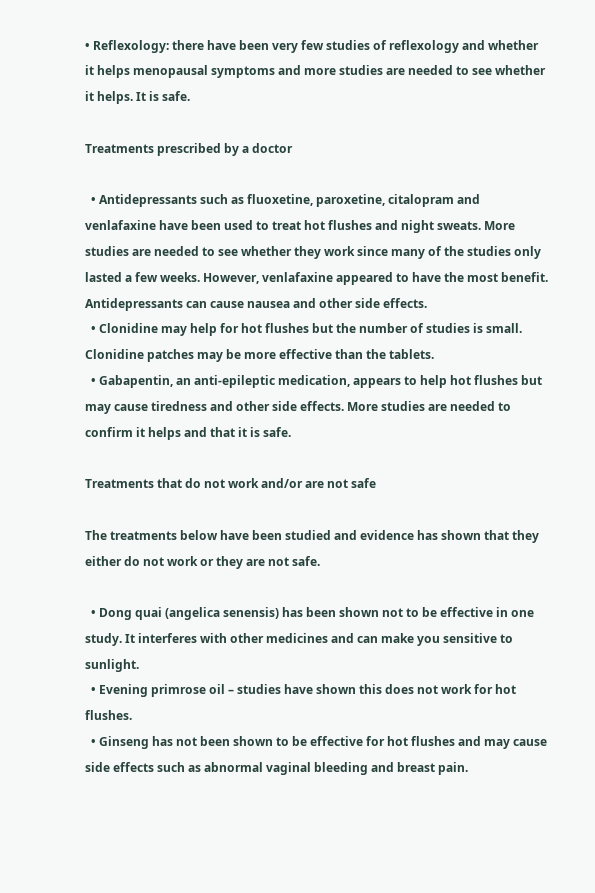• Reflexology: there have been very few studies of reflexology and whether it helps menopausal symptoms and more studies are needed to see whether it helps. It is safe.

Treatments prescribed by a doctor

  • Antidepressants such as fluoxetine, paroxetine, citalopram and venlafaxine have been used to treat hot flushes and night sweats. More studies are needed to see whether they work since many of the studies only lasted a few weeks. However, venlafaxine appeared to have the most benefit. Antidepressants can cause nausea and other side effects.
  • Clonidine may help for hot flushes but the number of studies is small. Clonidine patches may be more effective than the tablets.
  • Gabapentin, an anti-epileptic medication, appears to help hot flushes but may cause tiredness and other side effects. More studies are needed to confirm it helps and that it is safe.

Treatments that do not work and/or are not safe

The treatments below have been studied and evidence has shown that they either do not work or they are not safe.

  • Dong quai (angelica senensis) has been shown not to be effective in one study. It interferes with other medicines and can make you sensitive to sunlight.
  • Evening primrose oil – studies have shown this does not work for hot flushes.
  • Ginseng has not been shown to be effective for hot flushes and may cause side effects such as abnormal vaginal bleeding and breast pain.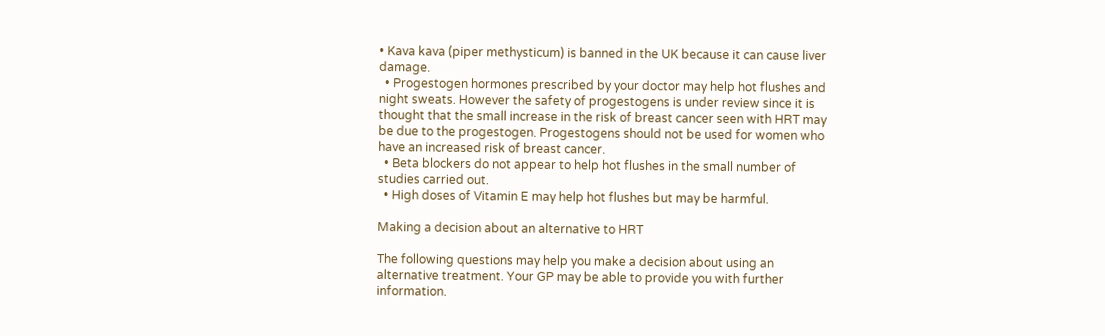• Kava kava (piper methysticum) is banned in the UK because it can cause liver damage.
  • Progestogen hormones prescribed by your doctor may help hot flushes and night sweats. However the safety of progestogens is under review since it is thought that the small increase in the risk of breast cancer seen with HRT may be due to the progestogen. Progestogens should not be used for women who have an increased risk of breast cancer.
  • Beta blockers do not appear to help hot flushes in the small number of studies carried out.
  • High doses of Vitamin E may help hot flushes but may be harmful.

Making a decision about an alternative to HRT

The following questions may help you make a decision about using an alternative treatment. Your GP may be able to provide you with further information.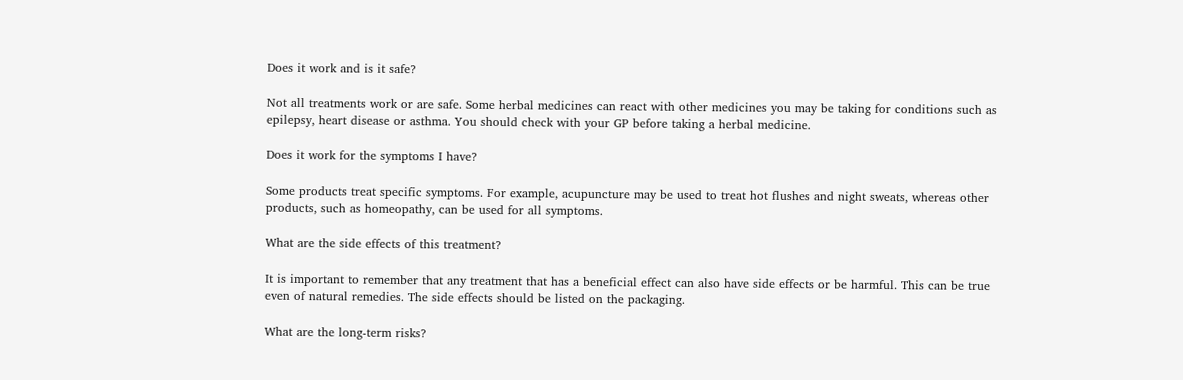Does it work and is it safe?

Not all treatments work or are safe. Some herbal medicines can react with other medicines you may be taking for conditions such as epilepsy, heart disease or asthma. You should check with your GP before taking a herbal medicine.

Does it work for the symptoms I have?

Some products treat specific symptoms. For example, acupuncture may be used to treat hot flushes and night sweats, whereas other products, such as homeopathy, can be used for all symptoms.

What are the side effects of this treatment?

It is important to remember that any treatment that has a beneficial effect can also have side effects or be harmful. This can be true even of natural remedies. The side effects should be listed on the packaging.

What are the long-term risks?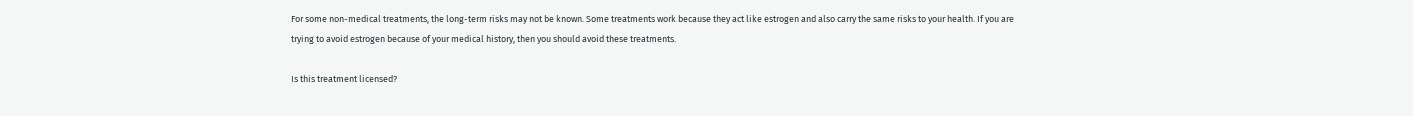For some non-medical treatments, the long-term risks may not be known. Some treatments work because they act like estrogen and also carry the same risks to your health. If you are trying to avoid estrogen because of your medical history, then you should avoid these treatments.

Is this treatment licensed?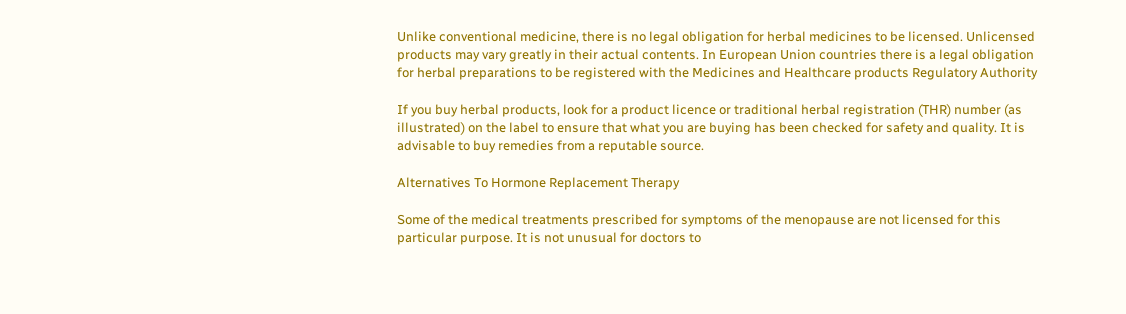Unlike conventional medicine, there is no legal obligation for herbal medicines to be licensed. Unlicensed products may vary greatly in their actual contents. In European Union countries there is a legal obligation for herbal preparations to be registered with the Medicines and Healthcare products Regulatory Authority

If you buy herbal products, look for a product licence or traditional herbal registration (THR) number (as illustrated) on the label to ensure that what you are buying has been checked for safety and quality. It is advisable to buy remedies from a reputable source.

Alternatives To Hormone Replacement Therapy

Some of the medical treatments prescribed for symptoms of the menopause are not licensed for this particular purpose. It is not unusual for doctors to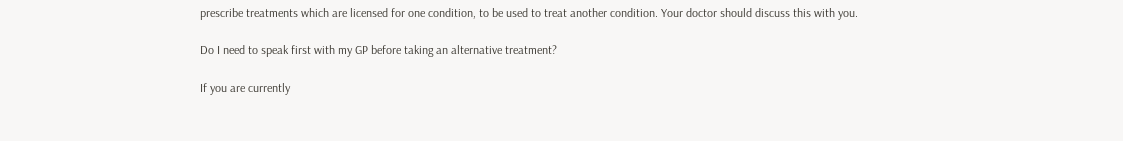prescribe treatments which are licensed for one condition, to be used to treat another condition. Your doctor should discuss this with you.

Do I need to speak first with my GP before taking an alternative treatment?

If you are currently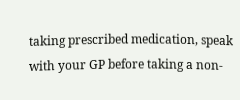taking prescribed medication, speak with your GP before taking a non-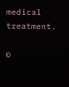medical treatment.

©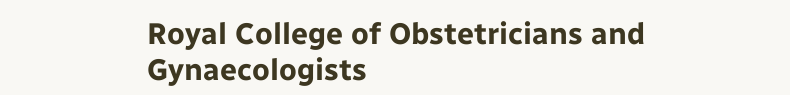Royal College of Obstetricians and Gynaecologists